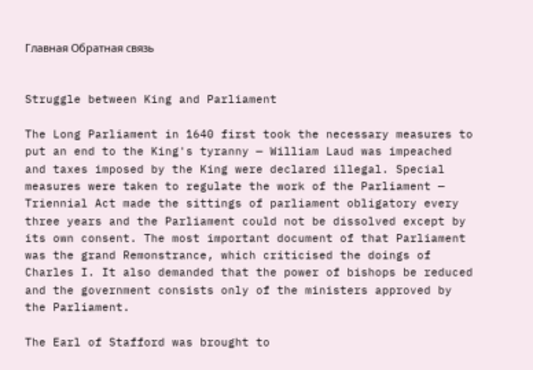Главная Обратная связь


Struggle between King and Parliament

The Long Parliament in 1640 first took the necessary measures to put an end to the King's tyranny — William Laud was impeached and taxes imposed by the King were declared illegal. Special measures were taken to regulate the work of the Parliament — Triennial Act made the sittings of parliament obligatory every three years and the Parliament could not be dissolved except by its own consent. The most important document of that Parliament was the grand Remonstrance, which criticised the doings of Charles I. It also demanded that the power of bishops be reduced and the government consists only of the ministers approved by the Parliament.

The Earl of Stafford was brought to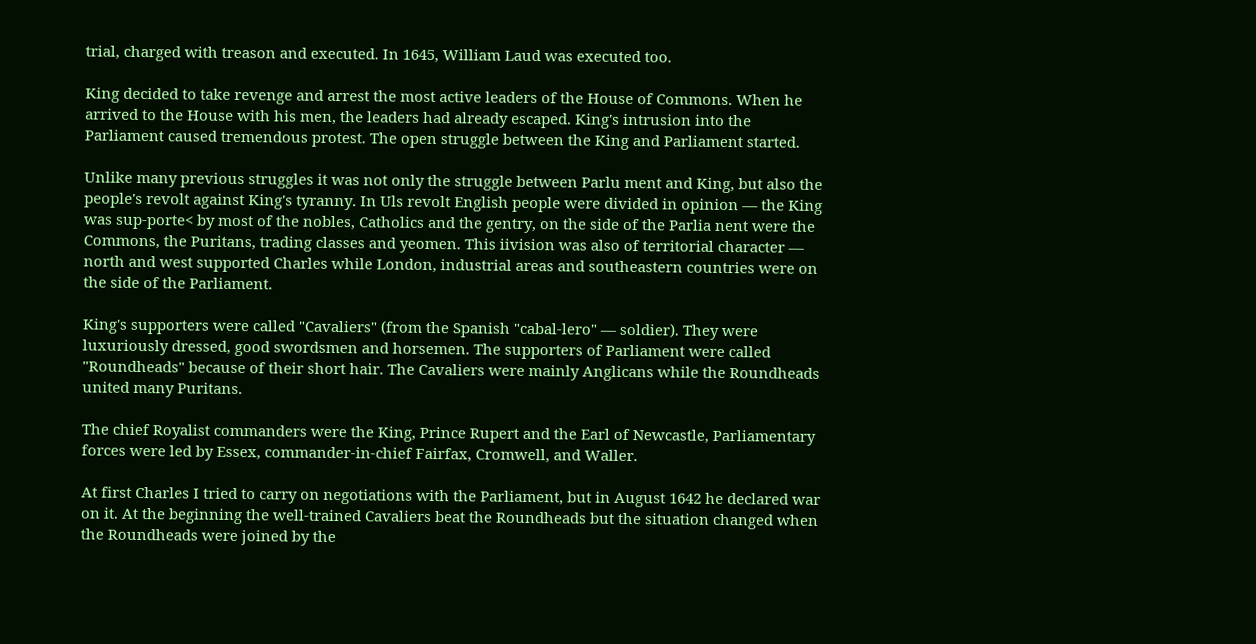trial, charged with treason and executed. In 1645, William Laud was executed too.

King decided to take revenge and arrest the most active leaders of the House of Commons. When he arrived to the House with his men, the leaders had already escaped. King's intrusion into the Parliament caused tremendous protest. The open struggle between the King and Parliament started.

Unlike many previous struggles it was not only the struggle between Parlu ment and King, but also the people's revolt against King's tyranny. In Uls revolt English people were divided in opinion — the King was sup-porte< by most of the nobles, Catholics and the gentry, on the side of the Parlia nent were the Commons, the Puritans, trading classes and yeomen. This iivision was also of territorial character — north and west supported Charles while London, industrial areas and southeastern countries were on the side of the Parliament.

King's supporters were called "Cavaliers" (from the Spanish "cabal-lero" — soldier). They were luxuriously dressed, good swordsmen and horsemen. The supporters of Parliament were called "Roundheads" because of their short hair. The Cavaliers were mainly Anglicans while the Roundheads united many Puritans.

The chief Royalist commanders were the King, Prince Rupert and the Earl of Newcastle, Parliamentary forces were led by Essex, commander-in-chief Fairfax, Cromwell, and Waller.

At first Charles I tried to carry on negotiations with the Parliament, but in August 1642 he declared war on it. At the beginning the well-trained Cavaliers beat the Roundheads but the situation changed when the Roundheads were joined by the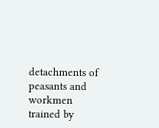detachments of peasants and workmen trained by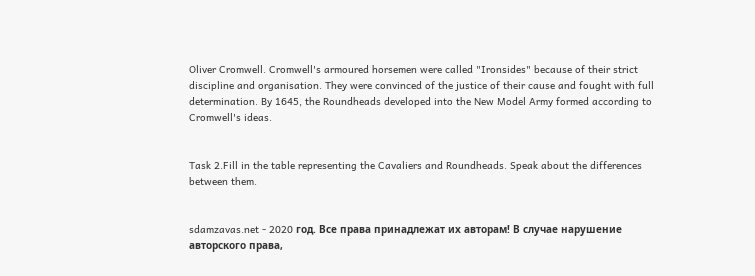Oliver Cromwell. Cromwell's armoured horsemen were called "Ironsides" because of their strict discipline and organisation. They were convinced of the justice of their cause and fought with full determination. By 1645, the Roundheads developed into the New Model Army formed according to Cromwell's ideas.


Task 2.Fill in the table representing the Cavaliers and Roundheads. Speak about the differences between them.


sdamzavas.net - 2020 год. Все права принадлежат их авторам! В случае нарушение авторского права,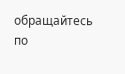обращайтесь по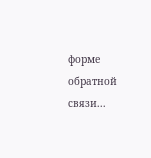форме обратной связи...